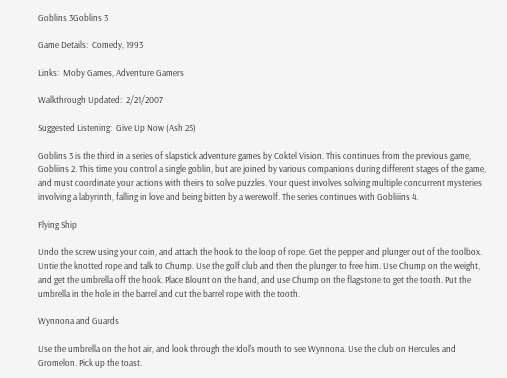Goblins 3Goblins 3

Game Details:  Comedy, 1993

Links:  Moby Games, Adventure Gamers

Walkthrough Updated:  2/21/2007

Suggested Listening:  Give Up Now (Ash 25)

Goblins 3 is the third in a series of slapstick adventure games by Coktel Vision. This continues from the previous game, Gobliins 2. This time you control a single goblin, but are joined by various companions during different stages of the game, and must coordinate your actions with theirs to solve puzzles. Your quest involves solving multiple concurrent mysteries involving a labyrinth, falling in love and being bitten by a werewolf. The series continues with Gobliiins 4.

Flying Ship

Undo the screw using your coin, and attach the hook to the loop of rope. Get the pepper and plunger out of the toolbox. Untie the knotted rope and talk to Chump. Use the golf club and then the plunger to free him. Use Chump on the weight, and get the umbrella off the hook. Place Blount on the hand, and use Chump on the flagstone to get the tooth. Put the umbrella in the hole in the barrel and cut the barrel rope with the tooth.

Wynnona and Guards

Use the umbrella on the hot air, and look through the Idol's mouth to see Wynnona. Use the club on Hercules and Gromelon. Pick up the toast.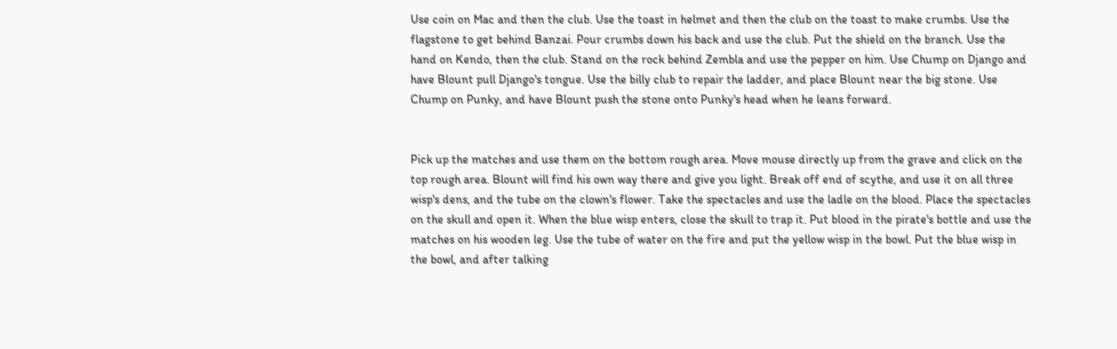Use coin on Mac and then the club. Use the toast in helmet and then the club on the toast to make crumbs. Use the flagstone to get behind Banzai. Pour crumbs down his back and use the club. Put the shield on the branch. Use the hand on Kendo, then the club. Stand on the rock behind Zembla and use the pepper on him. Use Chump on Django and have Blount pull Django's tongue. Use the billy club to repair the ladder, and place Blount near the big stone. Use Chump on Punky, and have Blount push the stone onto Punky's head when he leans forward.


Pick up the matches and use them on the bottom rough area. Move mouse directly up from the grave and click on the top rough area. Blount will find his own way there and give you light. Break off end of scythe, and use it on all three wisp's dens, and the tube on the clown's flower. Take the spectacles and use the ladle on the blood. Place the spectacles on the skull and open it. When the blue wisp enters, close the skull to trap it. Put blood in the pirate's bottle and use the matches on his wooden leg. Use the tube of water on the fire and put the yellow wisp in the bowl. Put the blue wisp in the bowl, and after talking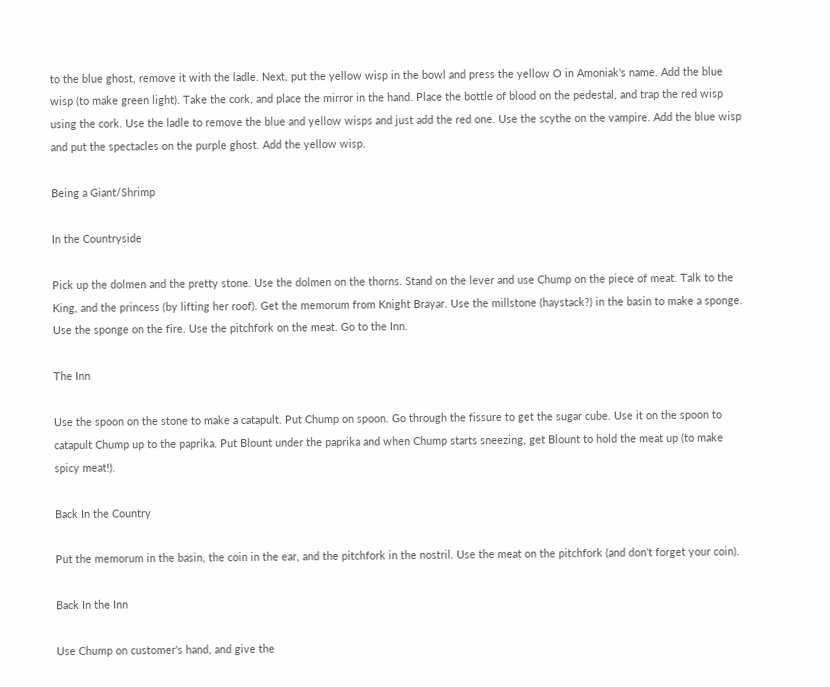to the blue ghost, remove it with the ladle. Next, put the yellow wisp in the bowl and press the yellow O in Amoniak's name. Add the blue wisp (to make green light). Take the cork, and place the mirror in the hand. Place the bottle of blood on the pedestal, and trap the red wisp using the cork. Use the ladle to remove the blue and yellow wisps and just add the red one. Use the scythe on the vampire. Add the blue wisp and put the spectacles on the purple ghost. Add the yellow wisp.

Being a Giant/Shrimp

In the Countryside

Pick up the dolmen and the pretty stone. Use the dolmen on the thorns. Stand on the lever and use Chump on the piece of meat. Talk to the King, and the princess (by lifting her roof). Get the memorum from Knight Brayar. Use the millstone (haystack?) in the basin to make a sponge. Use the sponge on the fire. Use the pitchfork on the meat. Go to the Inn.

The Inn

Use the spoon on the stone to make a catapult. Put Chump on spoon. Go through the fissure to get the sugar cube. Use it on the spoon to catapult Chump up to the paprika. Put Blount under the paprika and when Chump starts sneezing, get Blount to hold the meat up (to make spicy meat!).

Back In the Country

Put the memorum in the basin, the coin in the ear, and the pitchfork in the nostril. Use the meat on the pitchfork (and don't forget your coin).

Back In the Inn

Use Chump on customer's hand, and give the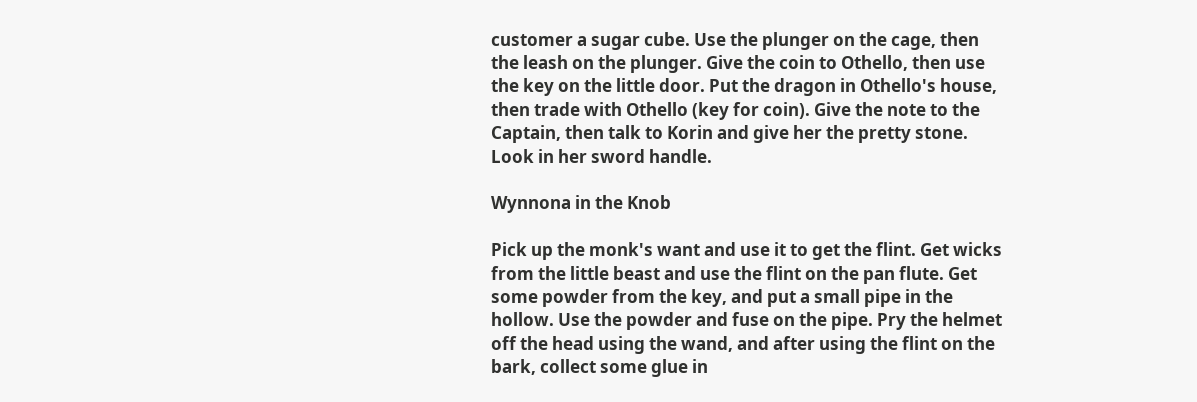customer a sugar cube. Use the plunger on the cage, then the leash on the plunger. Give the coin to Othello, then use the key on the little door. Put the dragon in Othello's house, then trade with Othello (key for coin). Give the note to the Captain, then talk to Korin and give her the pretty stone. Look in her sword handle.

Wynnona in the Knob

Pick up the monk's want and use it to get the flint. Get wicks from the little beast and use the flint on the pan flute. Get some powder from the key, and put a small pipe in the hollow. Use the powder and fuse on the pipe. Pry the helmet off the head using the wand, and after using the flint on the bark, collect some glue in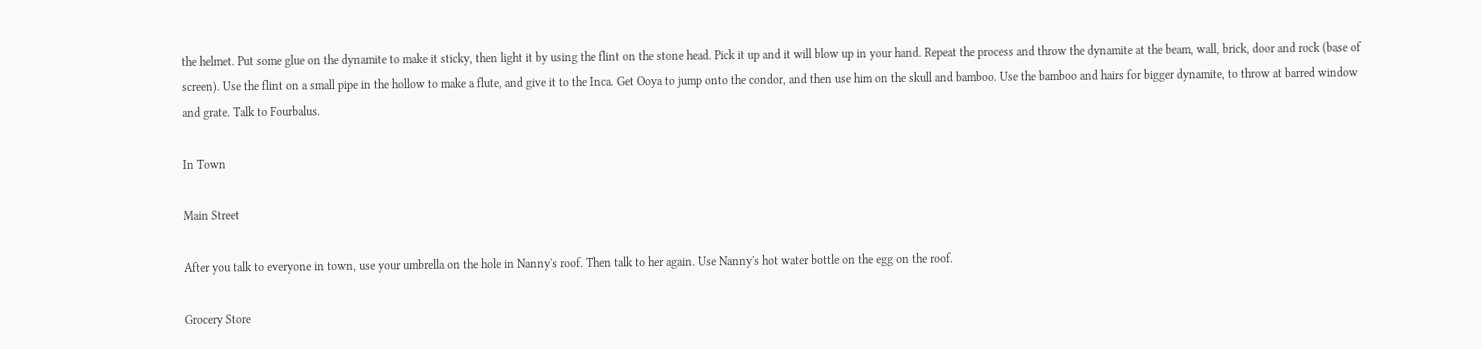the helmet. Put some glue on the dynamite to make it sticky, then light it by using the flint on the stone head. Pick it up and it will blow up in your hand. Repeat the process and throw the dynamite at the beam, wall, brick, door and rock (base of screen). Use the flint on a small pipe in the hollow to make a flute, and give it to the Inca. Get Ooya to jump onto the condor, and then use him on the skull and bamboo. Use the bamboo and hairs for bigger dynamite, to throw at barred window and grate. Talk to Fourbalus.

In Town

Main Street

After you talk to everyone in town, use your umbrella on the hole in Nanny's roof. Then talk to her again. Use Nanny's hot water bottle on the egg on the roof.

Grocery Store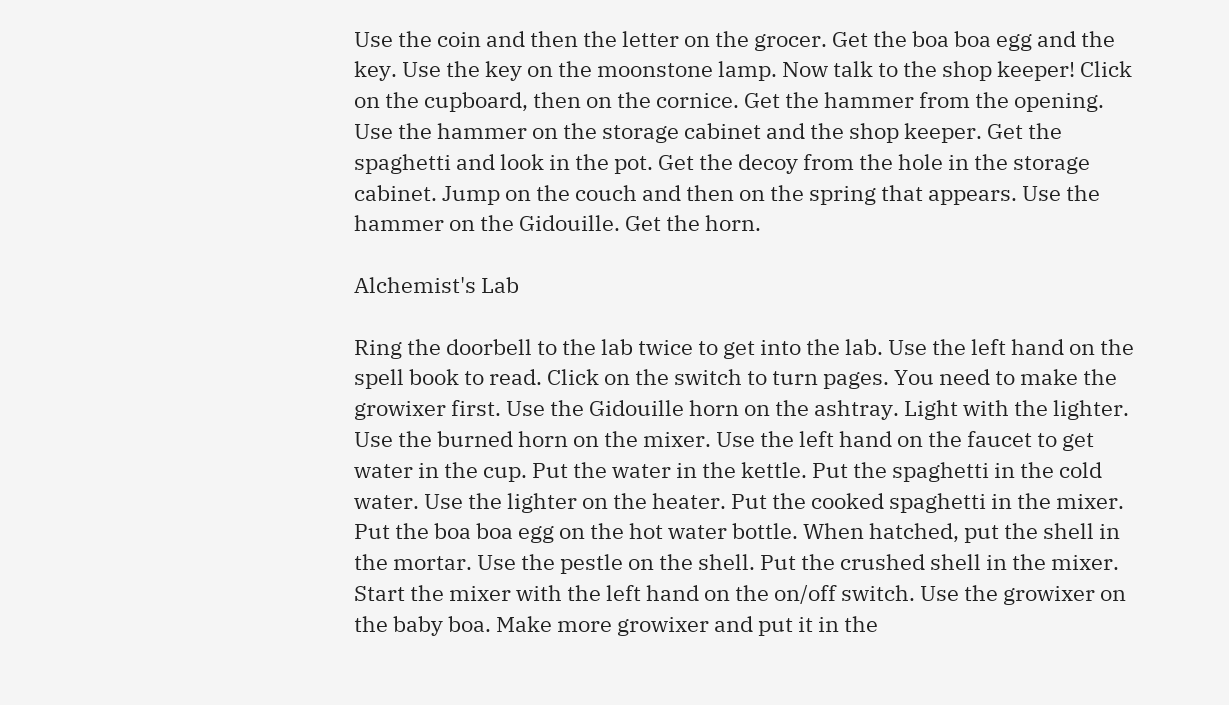Use the coin and then the letter on the grocer. Get the boa boa egg and the key. Use the key on the moonstone lamp. Now talk to the shop keeper! Click on the cupboard, then on the cornice. Get the hammer from the opening. Use the hammer on the storage cabinet and the shop keeper. Get the spaghetti and look in the pot. Get the decoy from the hole in the storage cabinet. Jump on the couch and then on the spring that appears. Use the hammer on the Gidouille. Get the horn.

Alchemist's Lab

Ring the doorbell to the lab twice to get into the lab. Use the left hand on the spell book to read. Click on the switch to turn pages. You need to make the growixer first. Use the Gidouille horn on the ashtray. Light with the lighter. Use the burned horn on the mixer. Use the left hand on the faucet to get water in the cup. Put the water in the kettle. Put the spaghetti in the cold water. Use the lighter on the heater. Put the cooked spaghetti in the mixer. Put the boa boa egg on the hot water bottle. When hatched, put the shell in the mortar. Use the pestle on the shell. Put the crushed shell in the mixer. Start the mixer with the left hand on the on/off switch. Use the growixer on the baby boa. Make more growixer and put it in the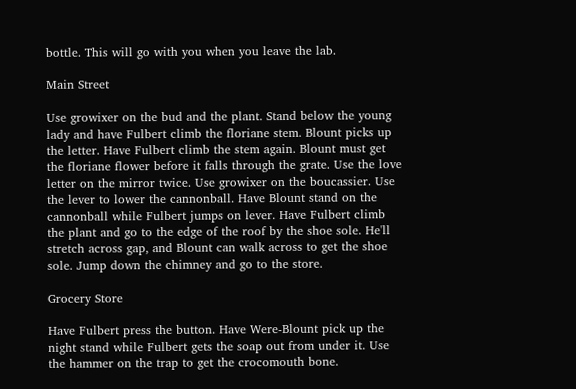bottle. This will go with you when you leave the lab.

Main Street

Use growixer on the bud and the plant. Stand below the young lady and have Fulbert climb the floriane stem. Blount picks up the letter. Have Fulbert climb the stem again. Blount must get the floriane flower before it falls through the grate. Use the love letter on the mirror twice. Use growixer on the boucassier. Use the lever to lower the cannonball. Have Blount stand on the cannonball while Fulbert jumps on lever. Have Fulbert climb the plant and go to the edge of the roof by the shoe sole. He'll stretch across gap, and Blount can walk across to get the shoe sole. Jump down the chimney and go to the store.

Grocery Store

Have Fulbert press the button. Have Were-Blount pick up the night stand while Fulbert gets the soap out from under it. Use the hammer on the trap to get the crocomouth bone.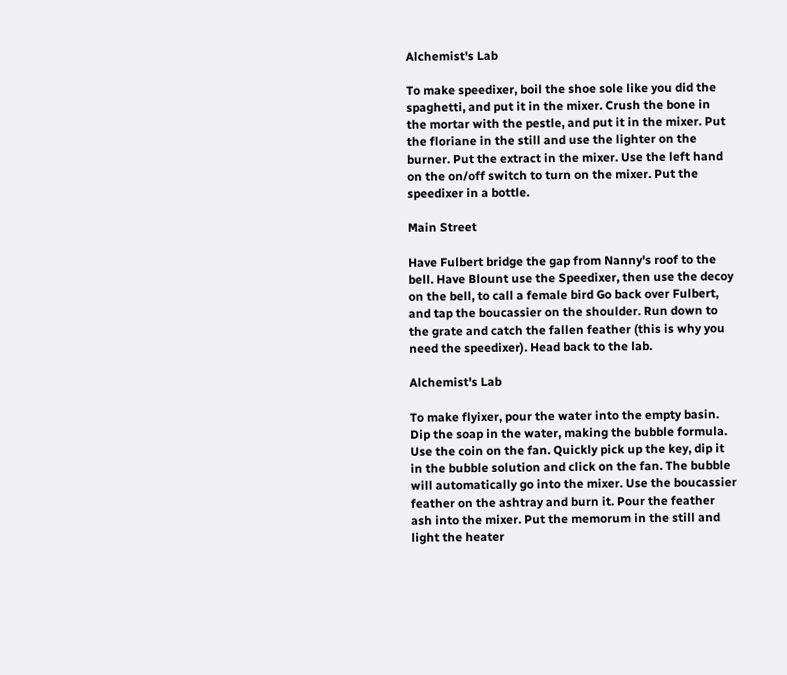Alchemist's Lab

To make speedixer, boil the shoe sole like you did the spaghetti, and put it in the mixer. Crush the bone in the mortar with the pestle, and put it in the mixer. Put the floriane in the still and use the lighter on the burner. Put the extract in the mixer. Use the left hand on the on/off switch to turn on the mixer. Put the speedixer in a bottle.

Main Street

Have Fulbert bridge the gap from Nanny's roof to the bell. Have Blount use the Speedixer, then use the decoy on the bell, to call a female bird Go back over Fulbert, and tap the boucassier on the shoulder. Run down to the grate and catch the fallen feather (this is why you need the speedixer). Head back to the lab.

Alchemist's Lab

To make flyixer, pour the water into the empty basin. Dip the soap in the water, making the bubble formula. Use the coin on the fan. Quickly pick up the key, dip it in the bubble solution and click on the fan. The bubble will automatically go into the mixer. Use the boucassier feather on the ashtray and burn it. Pour the feather ash into the mixer. Put the memorum in the still and light the heater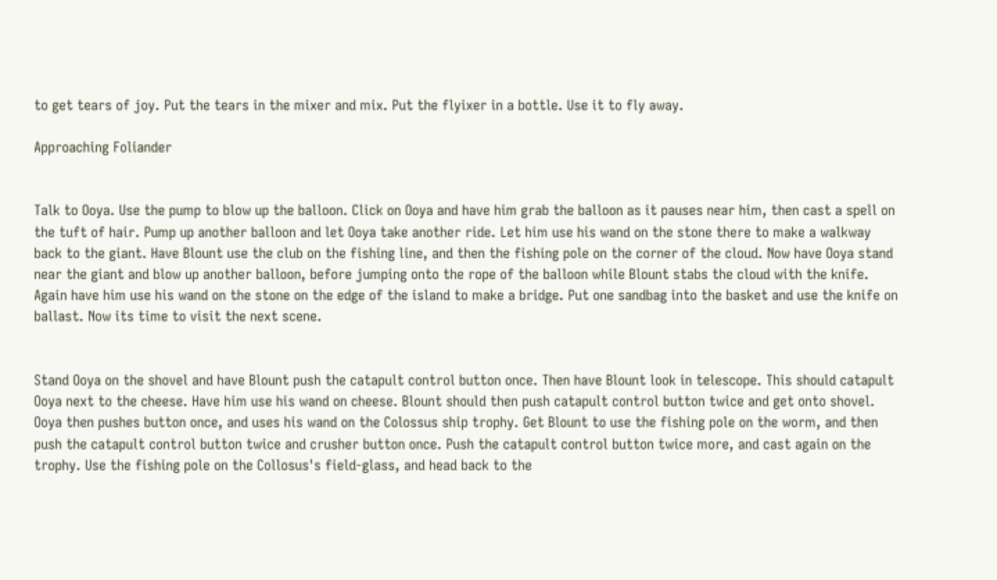to get tears of joy. Put the tears in the mixer and mix. Put the flyixer in a bottle. Use it to fly away.

Approaching Foliander


Talk to Ooya. Use the pump to blow up the balloon. Click on Ooya and have him grab the balloon as it pauses near him, then cast a spell on the tuft of hair. Pump up another balloon and let Ooya take another ride. Let him use his wand on the stone there to make a walkway back to the giant. Have Blount use the club on the fishing line, and then the fishing pole on the corner of the cloud. Now have Ooya stand near the giant and blow up another balloon, before jumping onto the rope of the balloon while Blount stabs the cloud with the knife. Again have him use his wand on the stone on the edge of the island to make a bridge. Put one sandbag into the basket and use the knife on ballast. Now its time to visit the next scene.


Stand Ooya on the shovel and have Blount push the catapult control button once. Then have Blount look in telescope. This should catapult Ooya next to the cheese. Have him use his wand on cheese. Blount should then push catapult control button twice and get onto shovel. Ooya then pushes button once, and uses his wand on the Colossus ship trophy. Get Blount to use the fishing pole on the worm, and then push the catapult control button twice and crusher button once. Push the catapult control button twice more, and cast again on the trophy. Use the fishing pole on the Collosus's field-glass, and head back to the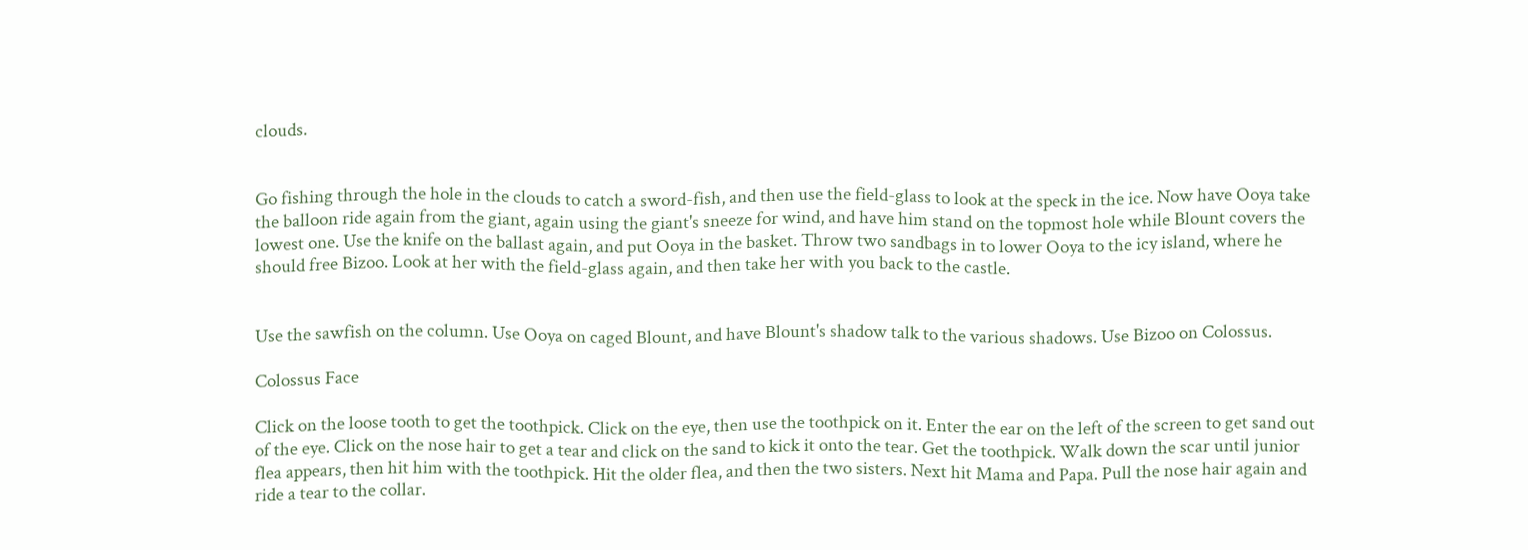clouds.


Go fishing through the hole in the clouds to catch a sword-fish, and then use the field-glass to look at the speck in the ice. Now have Ooya take the balloon ride again from the giant, again using the giant's sneeze for wind, and have him stand on the topmost hole while Blount covers the lowest one. Use the knife on the ballast again, and put Ooya in the basket. Throw two sandbags in to lower Ooya to the icy island, where he should free Bizoo. Look at her with the field-glass again, and then take her with you back to the castle.


Use the sawfish on the column. Use Ooya on caged Blount, and have Blount's shadow talk to the various shadows. Use Bizoo on Colossus.

Colossus Face

Click on the loose tooth to get the toothpick. Click on the eye, then use the toothpick on it. Enter the ear on the left of the screen to get sand out of the eye. Click on the nose hair to get a tear and click on the sand to kick it onto the tear. Get the toothpick. Walk down the scar until junior flea appears, then hit him with the toothpick. Hit the older flea, and then the two sisters. Next hit Mama and Papa. Pull the nose hair again and ride a tear to the collar.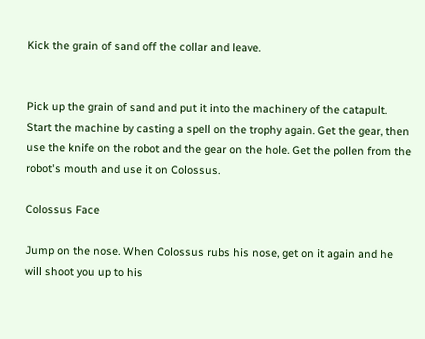Kick the grain of sand off the collar and leave.


Pick up the grain of sand and put it into the machinery of the catapult. Start the machine by casting a spell on the trophy again. Get the gear, then use the knife on the robot and the gear on the hole. Get the pollen from the robot's mouth and use it on Colossus.

Colossus Face

Jump on the nose. When Colossus rubs his nose, get on it again and he will shoot you up to his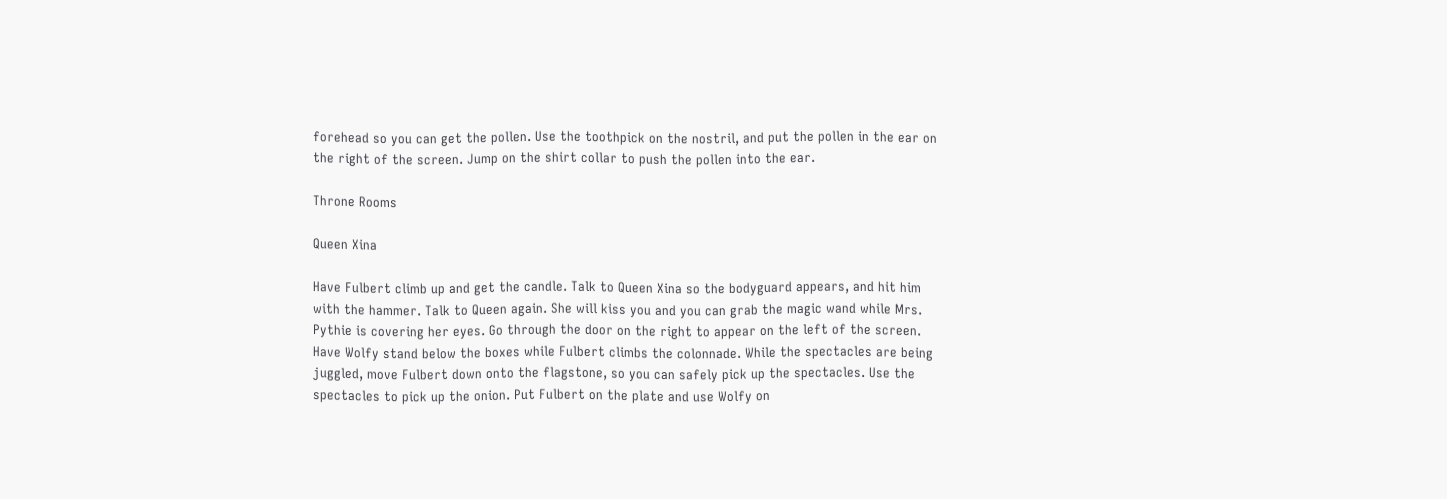forehead so you can get the pollen. Use the toothpick on the nostril, and put the pollen in the ear on the right of the screen. Jump on the shirt collar to push the pollen into the ear.

Throne Rooms

Queen Xina

Have Fulbert climb up and get the candle. Talk to Queen Xina so the bodyguard appears, and hit him with the hammer. Talk to Queen again. She will kiss you and you can grab the magic wand while Mrs. Pythie is covering her eyes. Go through the door on the right to appear on the left of the screen. Have Wolfy stand below the boxes while Fulbert climbs the colonnade. While the spectacles are being juggled, move Fulbert down onto the flagstone, so you can safely pick up the spectacles. Use the spectacles to pick up the onion. Put Fulbert on the plate and use Wolfy on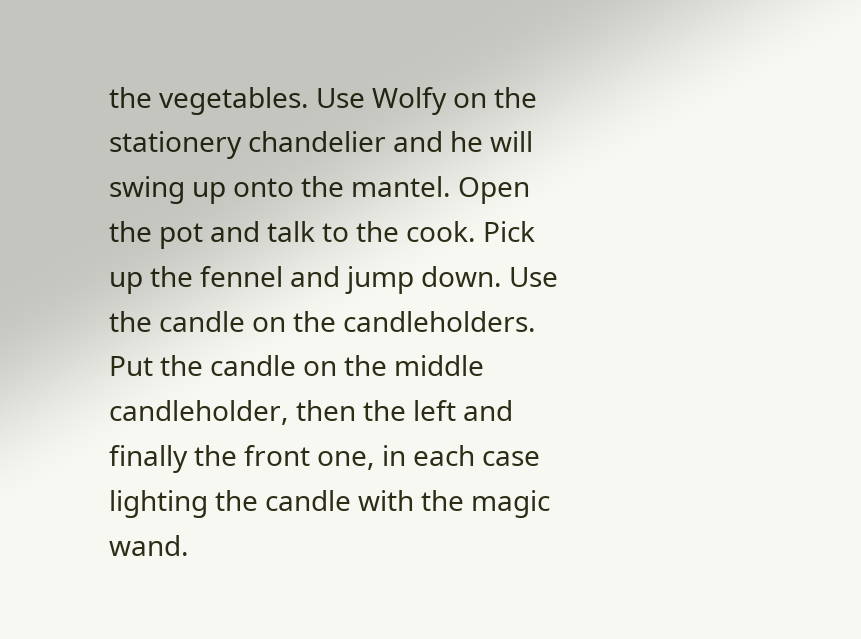the vegetables. Use Wolfy on the stationery chandelier and he will swing up onto the mantel. Open the pot and talk to the cook. Pick up the fennel and jump down. Use the candle on the candleholders. Put the candle on the middle candleholder, then the left and finally the front one, in each case lighting the candle with the magic wand.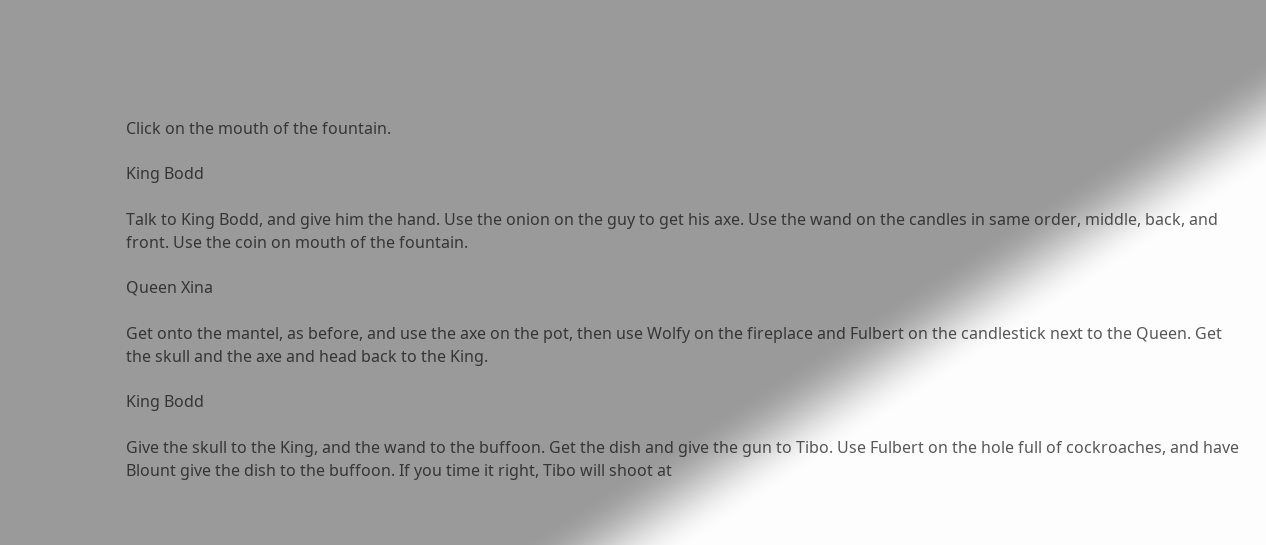Click on the mouth of the fountain.

King Bodd

Talk to King Bodd, and give him the hand. Use the onion on the guy to get his axe. Use the wand on the candles in same order, middle, back, and front. Use the coin on mouth of the fountain.

Queen Xina

Get onto the mantel, as before, and use the axe on the pot, then use Wolfy on the fireplace and Fulbert on the candlestick next to the Queen. Get the skull and the axe and head back to the King.

King Bodd

Give the skull to the King, and the wand to the buffoon. Get the dish and give the gun to Tibo. Use Fulbert on the hole full of cockroaches, and have Blount give the dish to the buffoon. If you time it right, Tibo will shoot at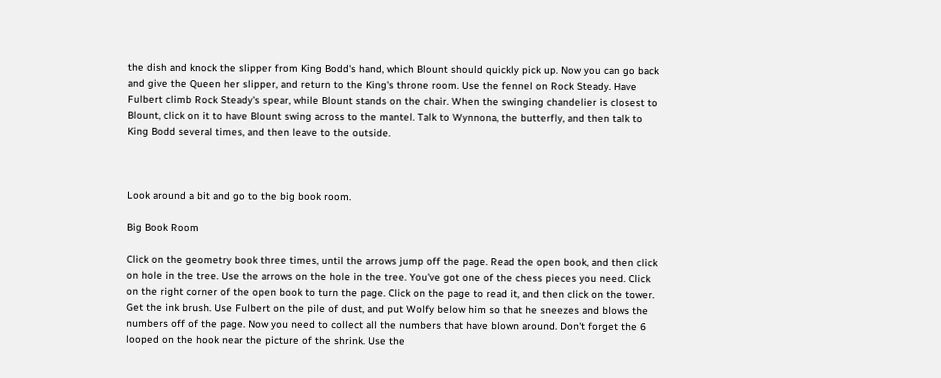the dish and knock the slipper from King Bodd's hand, which Blount should quickly pick up. Now you can go back and give the Queen her slipper, and return to the King's throne room. Use the fennel on Rock Steady. Have Fulbert climb Rock Steady's spear, while Blount stands on the chair. When the swinging chandelier is closest to Blount, click on it to have Blount swing across to the mantel. Talk to Wynnona, the butterfly, and then talk to King Bodd several times, and then leave to the outside.



Look around a bit and go to the big book room.

Big Book Room

Click on the geometry book three times, until the arrows jump off the page. Read the open book, and then click on hole in the tree. Use the arrows on the hole in the tree. You've got one of the chess pieces you need. Click on the right corner of the open book to turn the page. Click on the page to read it, and then click on the tower. Get the ink brush. Use Fulbert on the pile of dust, and put Wolfy below him so that he sneezes and blows the numbers off of the page. Now you need to collect all the numbers that have blown around. Don't forget the 6 looped on the hook near the picture of the shrink. Use the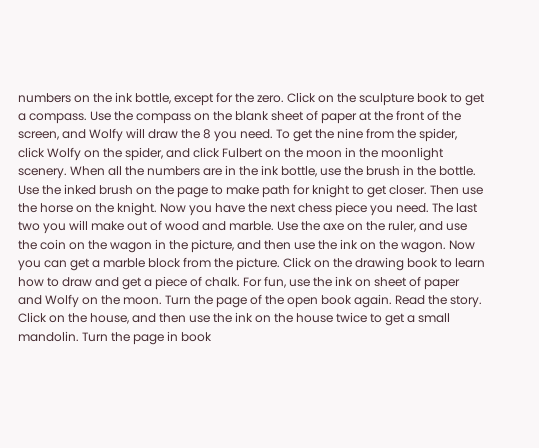numbers on the ink bottle, except for the zero. Click on the sculpture book to get a compass. Use the compass on the blank sheet of paper at the front of the screen, and Wolfy will draw the 8 you need. To get the nine from the spider, click Wolfy on the spider, and click Fulbert on the moon in the moonlight scenery. When all the numbers are in the ink bottle, use the brush in the bottle. Use the inked brush on the page to make path for knight to get closer. Then use the horse on the knight. Now you have the next chess piece you need. The last two you will make out of wood and marble. Use the axe on the ruler, and use the coin on the wagon in the picture, and then use the ink on the wagon. Now you can get a marble block from the picture. Click on the drawing book to learn how to draw and get a piece of chalk. For fun, use the ink on sheet of paper and Wolfy on the moon. Turn the page of the open book again. Read the story. Click on the house, and then use the ink on the house twice to get a small mandolin. Turn the page in book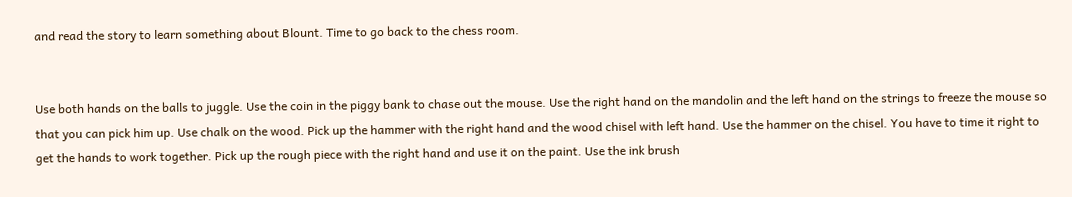and read the story to learn something about Blount. Time to go back to the chess room.


Use both hands on the balls to juggle. Use the coin in the piggy bank to chase out the mouse. Use the right hand on the mandolin and the left hand on the strings to freeze the mouse so that you can pick him up. Use chalk on the wood. Pick up the hammer with the right hand and the wood chisel with left hand. Use the hammer on the chisel. You have to time it right to get the hands to work together. Pick up the rough piece with the right hand and use it on the paint. Use the ink brush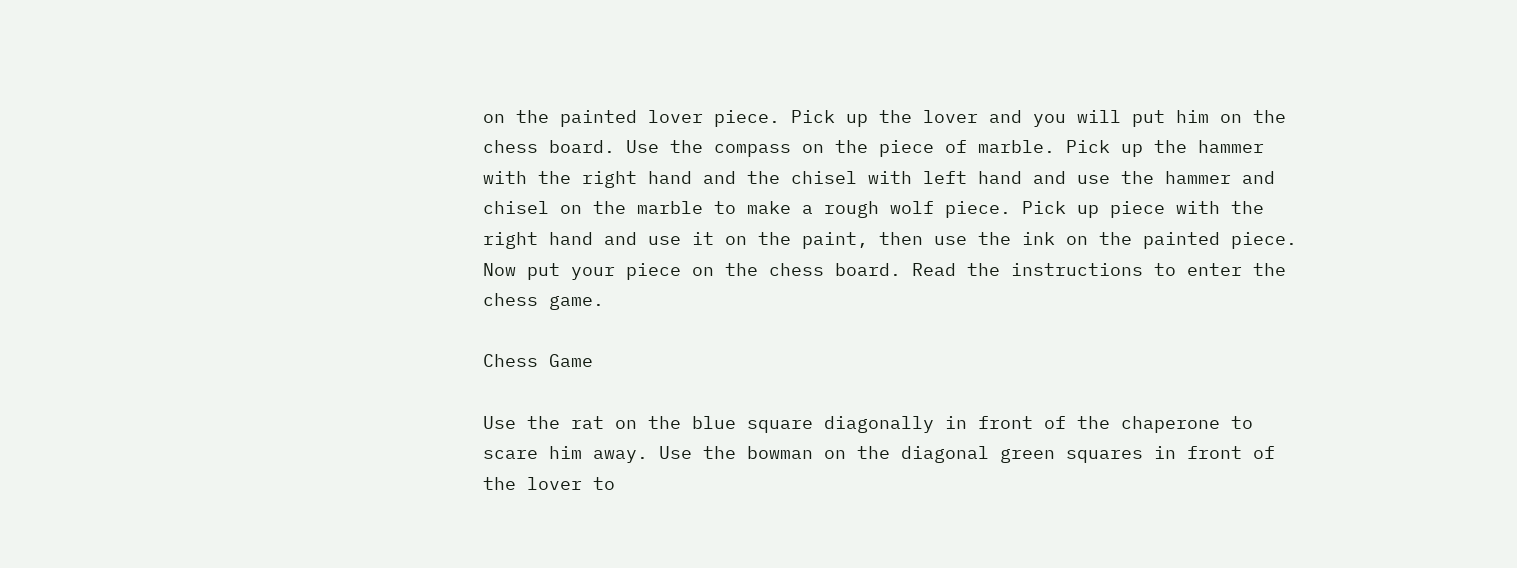on the painted lover piece. Pick up the lover and you will put him on the chess board. Use the compass on the piece of marble. Pick up the hammer with the right hand and the chisel with left hand and use the hammer and chisel on the marble to make a rough wolf piece. Pick up piece with the right hand and use it on the paint, then use the ink on the painted piece. Now put your piece on the chess board. Read the instructions to enter the chess game.

Chess Game

Use the rat on the blue square diagonally in front of the chaperone to scare him away. Use the bowman on the diagonal green squares in front of the lover to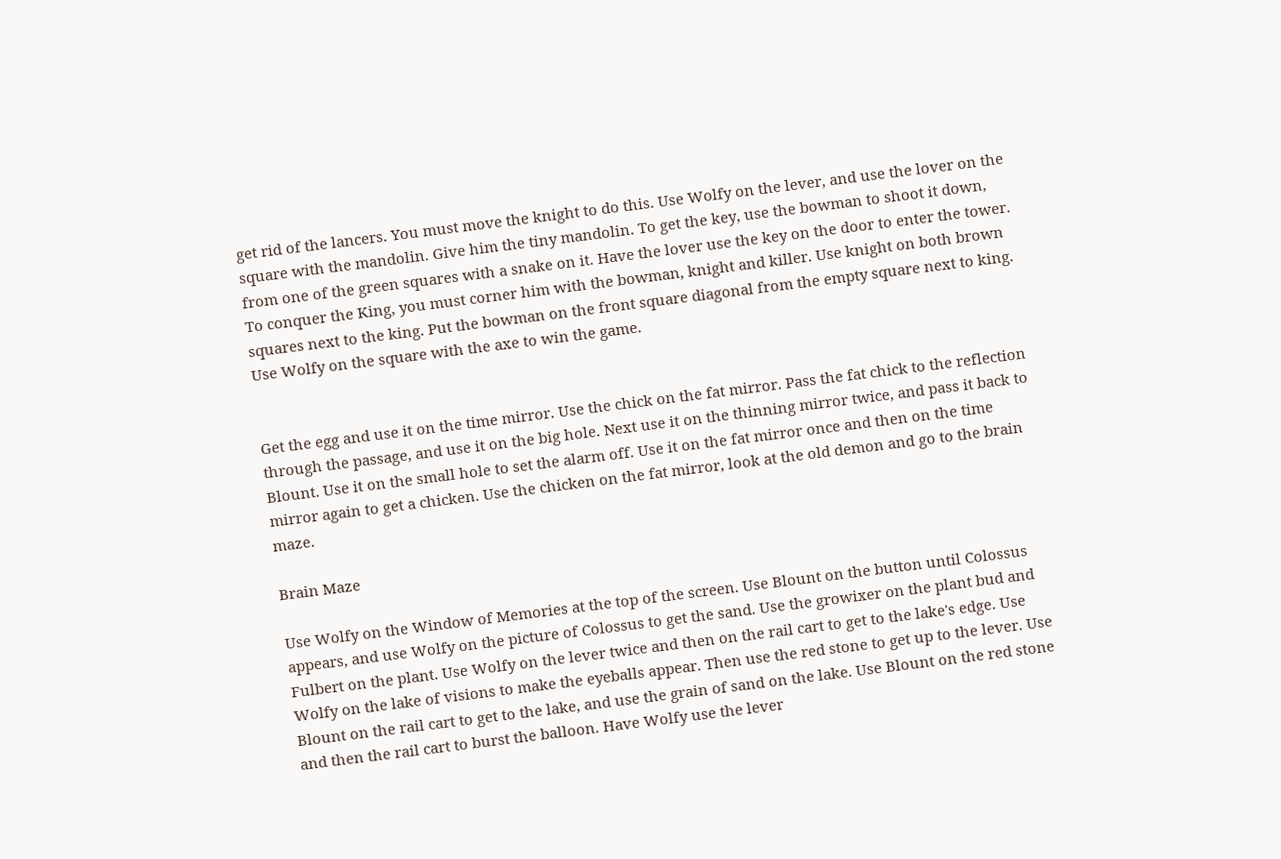get rid of the lancers. You must move the knight to do this. Use Wolfy on the lever, and use the lover on the square with the mandolin. Give him the tiny mandolin. To get the key, use the bowman to shoot it down, from one of the green squares with a snake on it. Have the lover use the key on the door to enter the tower. To conquer the King, you must corner him with the bowman, knight and killer. Use knight on both brown squares next to the king. Put the bowman on the front square diagonal from the empty square next to king. Use Wolfy on the square with the axe to win the game.


Get the egg and use it on the time mirror. Use the chick on the fat mirror. Pass the fat chick to the reflection through the passage, and use it on the big hole. Next use it on the thinning mirror twice, and pass it back to Blount. Use it on the small hole to set the alarm off. Use it on the fat mirror once and then on the time mirror again to get a chicken. Use the chicken on the fat mirror, look at the old demon and go to the brain maze.

Brain Maze

Use Wolfy on the Window of Memories at the top of the screen. Use Blount on the button until Colossus appears, and use Wolfy on the picture of Colossus to get the sand. Use the growixer on the plant bud and Fulbert on the plant. Use Wolfy on the lever twice and then on the rail cart to get to the lake's edge. Use Wolfy on the lake of visions to make the eyeballs appear. Then use the red stone to get up to the lever. Use Blount on the rail cart to get to the lake, and use the grain of sand on the lake. Use Blount on the red stone and then the rail cart to burst the balloon. Have Wolfy use the lever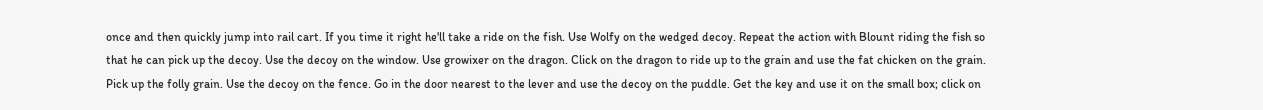once and then quickly jump into rail cart. If you time it right he'll take a ride on the fish. Use Wolfy on the wedged decoy. Repeat the action with Blount riding the fish so that he can pick up the decoy. Use the decoy on the window. Use growixer on the dragon. Click on the dragon to ride up to the grain and use the fat chicken on the grain. Pick up the folly grain. Use the decoy on the fence. Go in the door nearest to the lever and use the decoy on the puddle. Get the key and use it on the small box; click on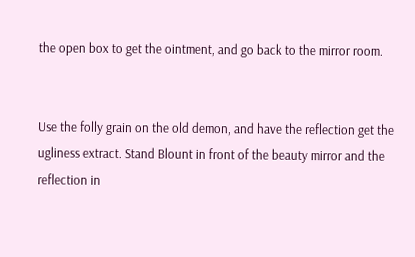the open box to get the ointment, and go back to the mirror room.


Use the folly grain on the old demon, and have the reflection get the ugliness extract. Stand Blount in front of the beauty mirror and the reflection in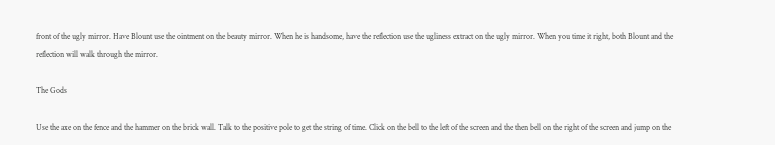front of the ugly mirror. Have Blount use the ointment on the beauty mirror. When he is handsome, have the reflection use the ugliness extract on the ugly mirror. When you time it right, both Blount and the reflection will walk through the mirror.

The Gods

Use the axe on the fence and the hammer on the brick wall. Talk to the positive pole to get the string of time. Click on the bell to the left of the screen and the then bell on the right of the screen and jump on the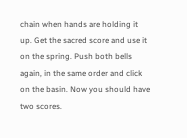chain when hands are holding it up. Get the sacred score and use it on the spring. Push both bells again, in the same order and click on the basin. Now you should have two scores.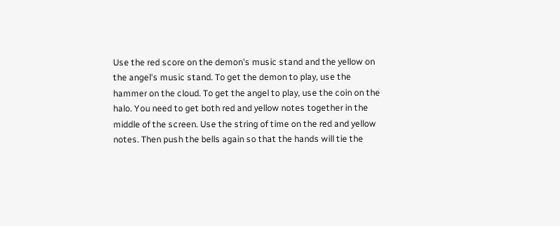Use the red score on the demon's music stand and the yellow on the angel's music stand. To get the demon to play, use the hammer on the cloud. To get the angel to play, use the coin on the halo. You need to get both red and yellow notes together in the middle of the screen. Use the string of time on the red and yellow notes. Then push the bells again so that the hands will tie the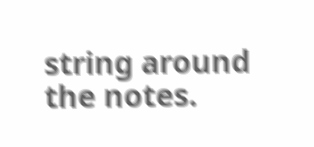string around the notes.